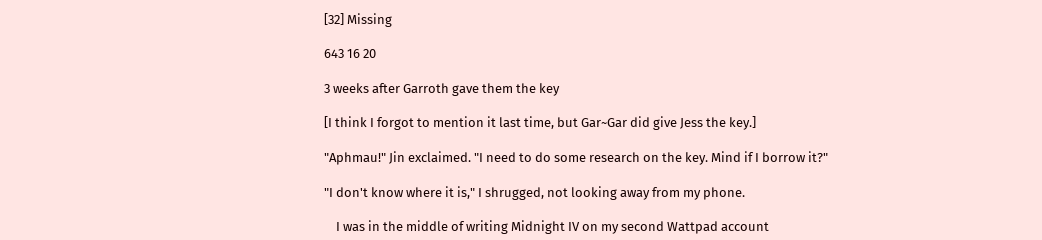[32] Missing

643 16 20

3 weeks after Garroth gave them the key

[I think I forgot to mention it last time, but Gar~Gar did give Jess the key.]

"Aphmau!" Jin exclaimed. "I need to do some research on the key. Mind if I borrow it?"

"I don't know where it is," I shrugged, not looking away from my phone.

    I was in the middle of writing Midnight IV on my second Wattpad account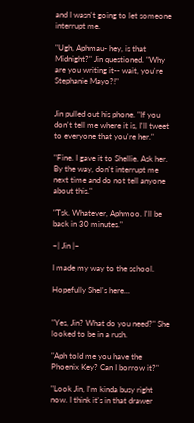and I wasn't going to let someone interrupt me.

"Ugh, Aphmau- hey, is that Midnight?" Jin questioned. "Why are you writing it-- wait, you're Stephanie Mayo?!"


Jin pulled out his phone. "If you don't tell me where it is, I'll tweet to everyone that you're her."

"Fine. I gave it to Shellie. Ask her. By the way, don't interrupt me next time and do not tell anyone about this."

"Tsk. Whatever, Aphmoo. I'll be back in 30 minutes."

~| Jin |~

I made my way to the school.

Hopefully Shel's here...


"Yes, Jin? What do you need?" She looked to be in a rush.

"Aph told me you have the Phoenix Key? Can I borrow it?"

"Look Jin, I'm kinda busy right now. I think it's in that drawer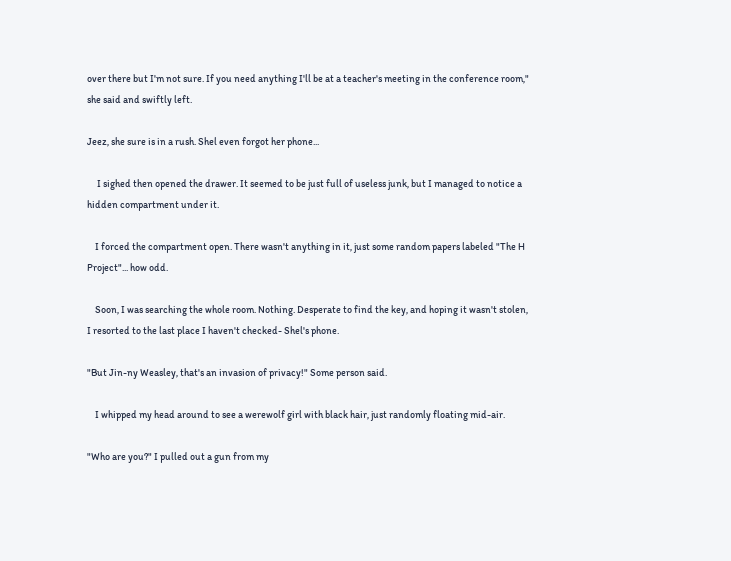over there but I'm not sure. If you need anything I'll be at a teacher's meeting in the conference room," she said and swiftly left.

Jeez, she sure is in a rush. Shel even forgot her phone...

     I sighed then opened the drawer. It seemed to be just full of useless junk, but I managed to notice a hidden compartment under it.

    I forced the compartment open. There wasn't anything in it, just some random papers labeled "The H Project"... how odd.

    Soon, I was searching the whole room. Nothing. Desperate to find the key, and hoping it wasn't stolen, I resorted to the last place I haven't checked- Shel's phone.

"But Jin-ny Weasley, that's an invasion of privacy!" Some person said.

    I whipped my head around to see a werewolf girl with black hair, just randomly floating mid-air.

"Who are you?" I pulled out a gun from my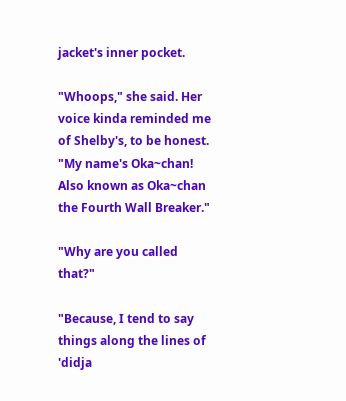jacket's inner pocket.

"Whoops," she said. Her voice kinda reminded me of Shelby's, to be honest. "My name's Oka~chan! Also known as Oka~chan the Fourth Wall Breaker."

"Why are you called that?"

"Because, I tend to say things along the lines of 'didja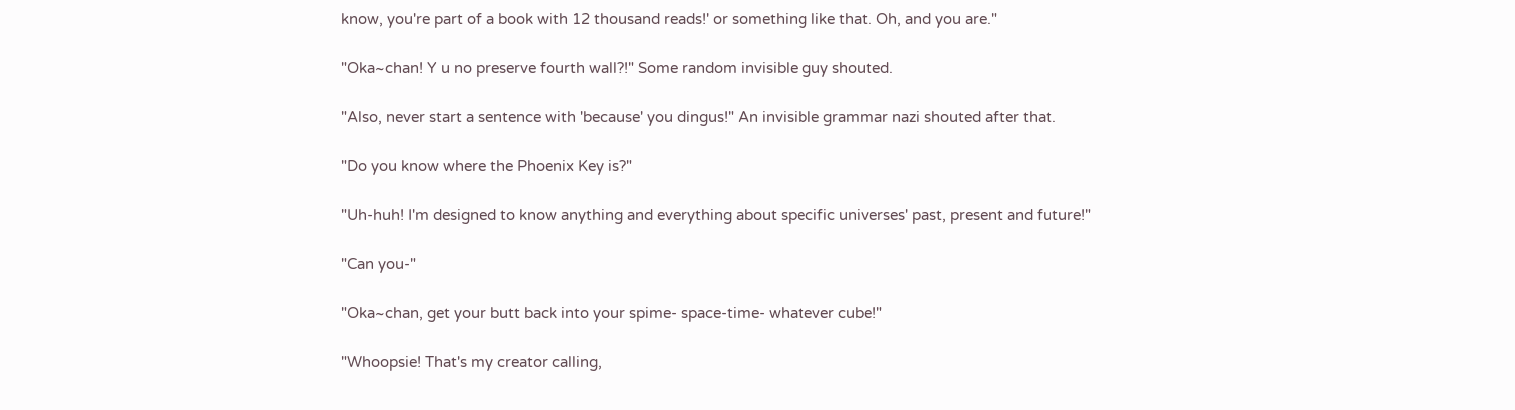know, you're part of a book with 12 thousand reads!' or something like that. Oh, and you are."

"Oka~chan! Y u no preserve fourth wall?!" Some random invisible guy shouted.

"Also, never start a sentence with 'because' you dingus!" An invisible grammar nazi shouted after that.

"Do you know where the Phoenix Key is?"

"Uh-huh! I'm designed to know anything and everything about specific universes' past, present and future!"

"Can you-"

"Oka~chan, get your butt back into your spime- space-time- whatever cube!"

"Whoopsie! That's my creator calling,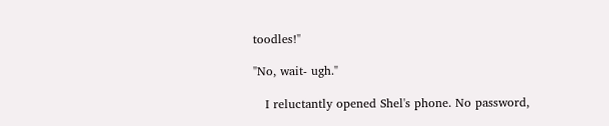toodles!"

"No, wait- ugh."

   I reluctantly opened Shel's phone. No password,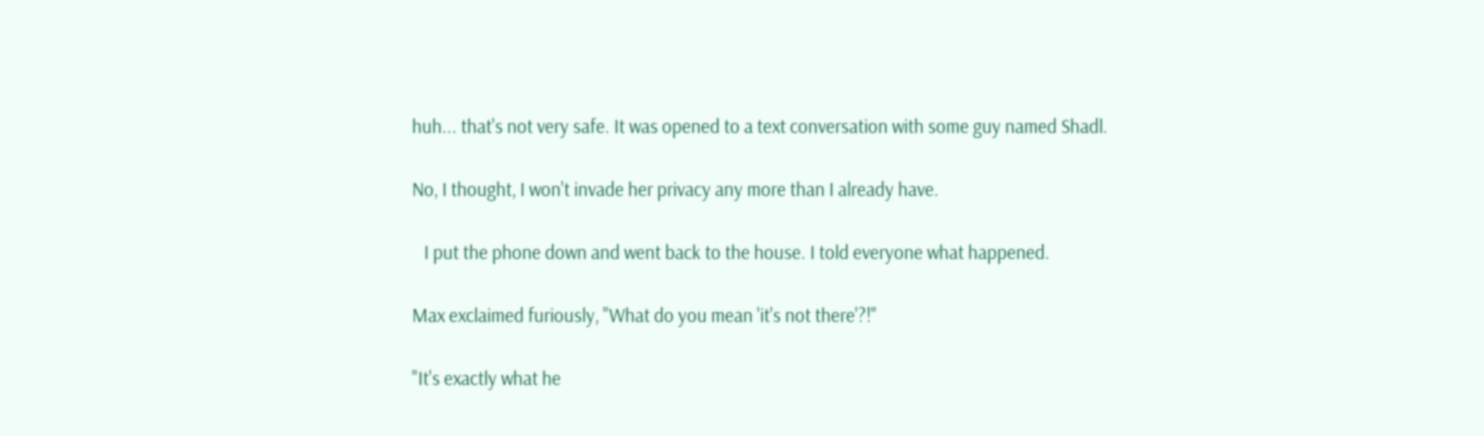huh... that's not very safe. It was opened to a text conversation with some guy named Shadl.

No, I thought, I won't invade her privacy any more than I already have.

   I put the phone down and went back to the house. I told everyone what happened.

Max exclaimed furiously, "What do you mean 'it's not there'?!"

"It's exactly what he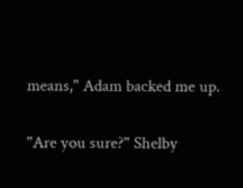means," Adam backed me up.

"Are you sure?" Shelby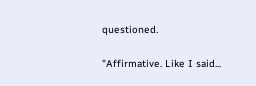questioned.

"Affirmative. Like I said...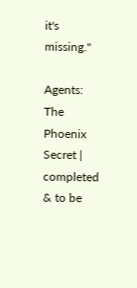it's missing."

Agents: The Phoenix Secret | completed & to be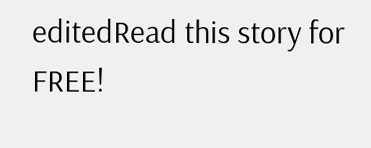editedRead this story for FREE!